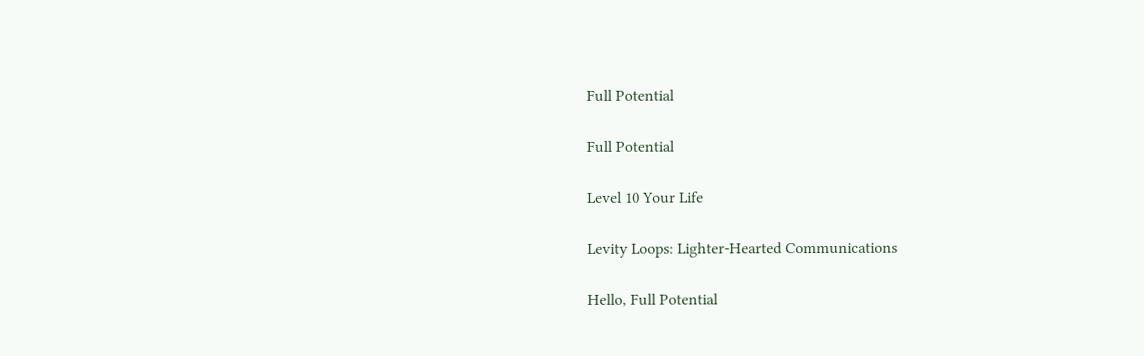Full Potential

Full Potential

Level 10 Your Life

Levity Loops: Lighter-Hearted Communications

Hello, Full Potential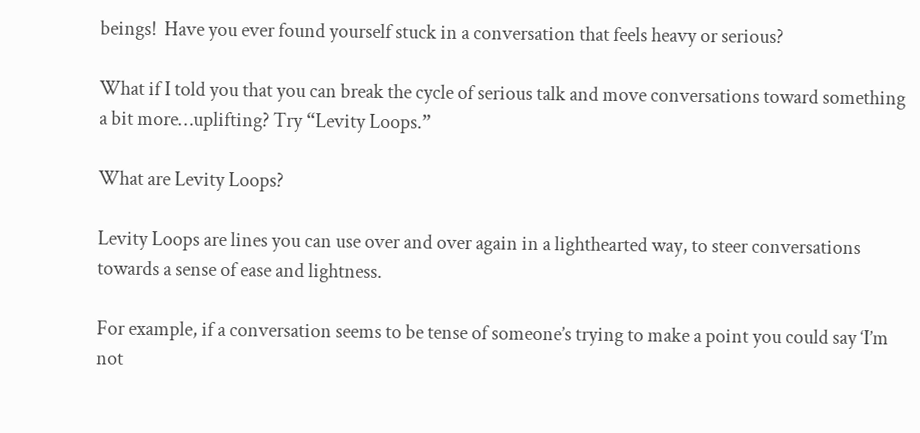beings!  Have you ever found yourself stuck in a conversation that feels heavy or serious?

What if I told you that you can break the cycle of serious talk and move conversations toward something a bit more…uplifting? Try “Levity Loops.”

What are Levity Loops?

Levity Loops are lines you can use over and over again in a lighthearted way, to steer conversations towards a sense of ease and lightness.

For example, if a conversation seems to be tense of someone’s trying to make a point you could say ‘I’m not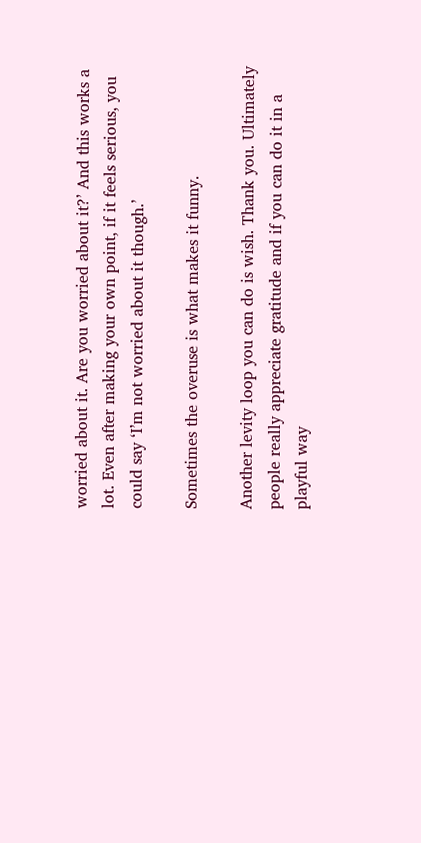worried about it. Are you worried about it?’ And this works a lot. Even after making your own point, if it feels serious, you could say ‘I’m not worried about it though.’

Sometimes the overuse is what makes it funny.

Another levity loop you can do is wish. Thank you. Ultimately people really appreciate gratitude and if you can do it in a playful way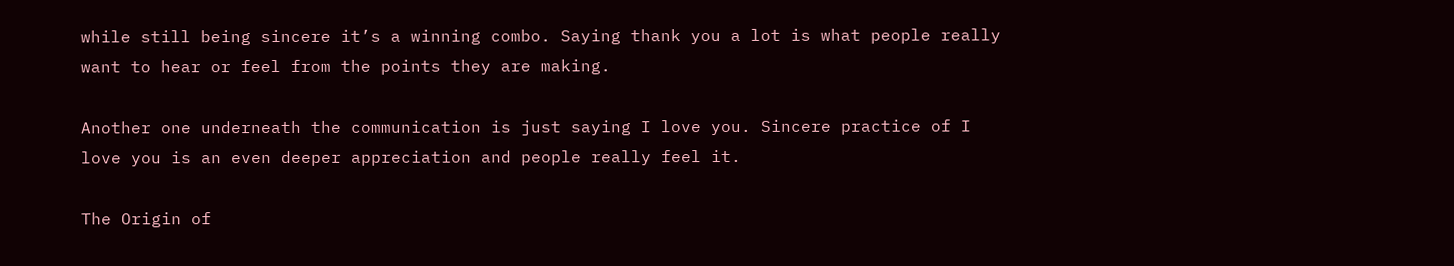while still being sincere it’s a winning combo. Saying thank you a lot is what people really want to hear or feel from the points they are making.

Another one underneath the communication is just saying I love you. Sincere practice of I love you is an even deeper appreciation and people really feel it.

The Origin of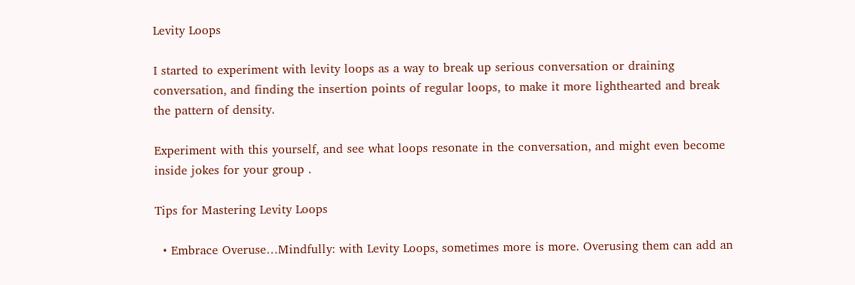Levity Loops

I started to experiment with levity loops as a way to break up serious conversation or draining conversation, and finding the insertion points of regular loops, to make it more lighthearted and break the pattern of density.

Experiment with this yourself, and see what loops resonate in the conversation, and might even become inside jokes for your group .

Tips for Mastering Levity Loops

  • Embrace Overuse…Mindfully: with Levity Loops, sometimes more is more. Overusing them can add an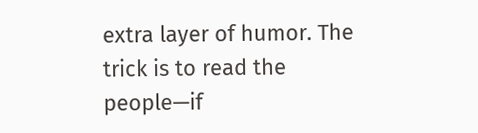extra layer of humor. The trick is to read the people—if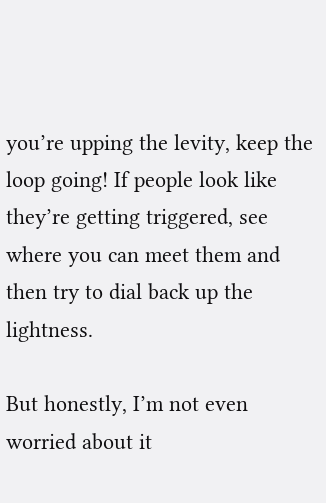you’re upping the levity, keep the loop going! If people look like they’re getting triggered, see where you can meet them and then try to dial back up the lightness.

But honestly, I’m not even worried about it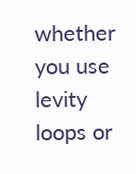whether you use levity loops or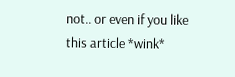not.. or even if you like this article *wink*